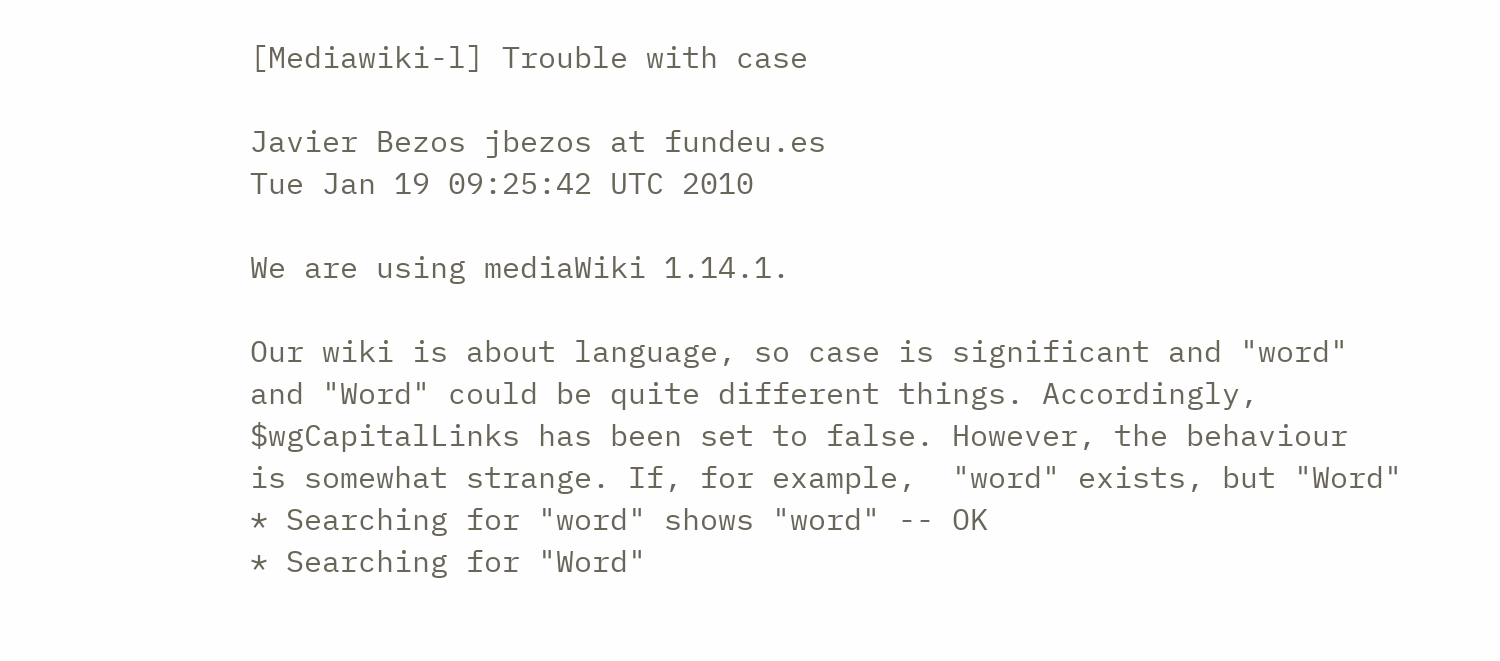[Mediawiki-l] Trouble with case

Javier Bezos jbezos at fundeu.es
Tue Jan 19 09:25:42 UTC 2010

We are using mediaWiki 1.14.1.

Our wiki is about language, so case is significant and "word"
and "Word" could be quite different things. Accordingly,
$wgCapitalLinks has been set to false. However, the behaviour
is somewhat strange. If, for example,  "word" exists, but "Word"
* Searching for "word" shows "word" -- OK
* Searching for "Word"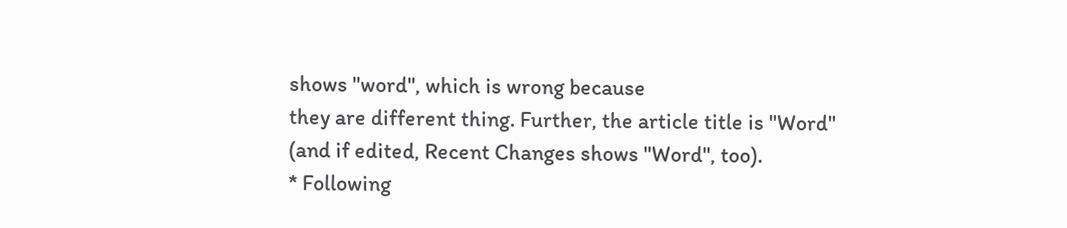shows "word", which is wrong because
they are different thing. Further, the article title is "Word"
(and if edited, Recent Changes shows "Word", too).
* Following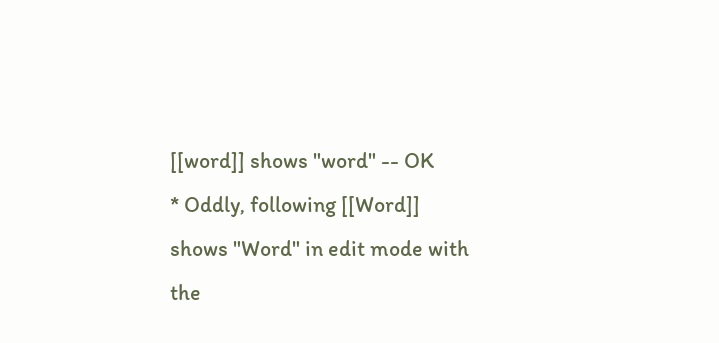[[word]] shows "word" -- OK
* Oddly, following [[Word]] shows "Word" in edit mode with
the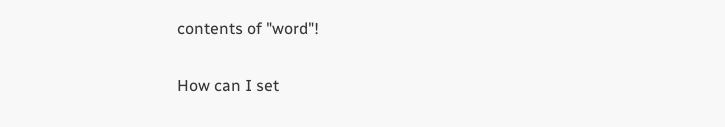contents of "word"!

How can I set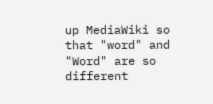up MediaWiki so that "word" and "Word" are so
different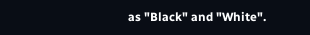as "Black" and "White".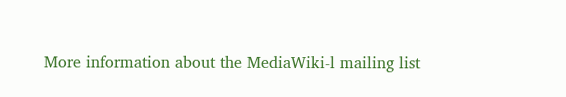More information about the MediaWiki-l mailing list